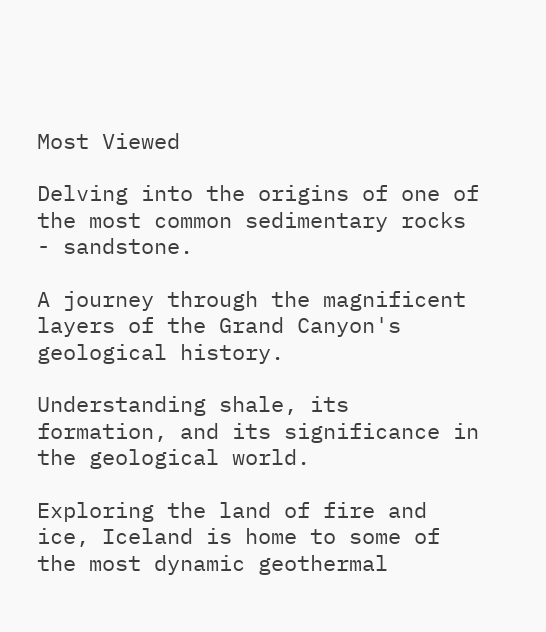Most Viewed

Delving into the origins of one of the most common sedimentary rocks - sandstone.

A journey through the magnificent layers of the Grand Canyon's geological history.

Understanding shale, its formation, and its significance in the geological world.

Exploring the land of fire and ice, Iceland is home to some of the most dynamic geothermal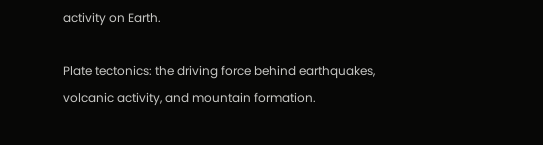activity on Earth.

Plate tectonics: the driving force behind earthquakes, volcanic activity, and mountain formation.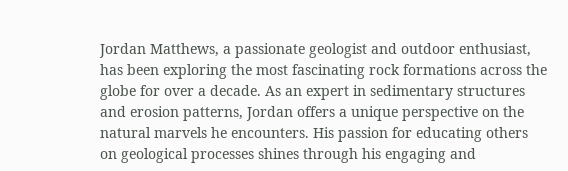Jordan Matthews, a passionate geologist and outdoor enthusiast, has been exploring the most fascinating rock formations across the globe for over a decade. As an expert in sedimentary structures and erosion patterns, Jordan offers a unique perspective on the natural marvels he encounters. His passion for educating others on geological processes shines through his engaging and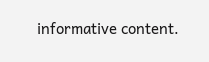informative content.